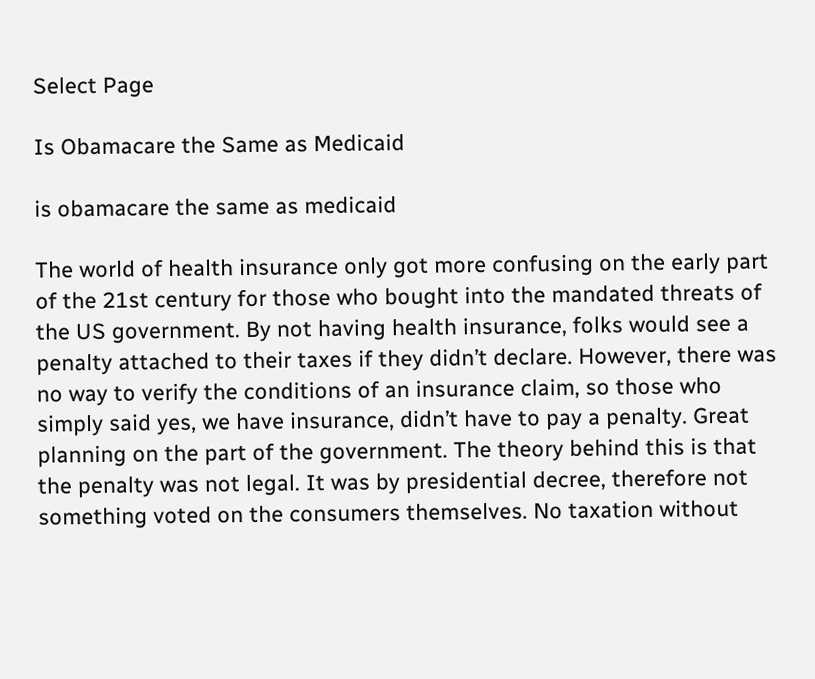Select Page

Is Obamacare the Same as Medicaid

is obamacare the same as medicaid

The world of health insurance only got more confusing on the early part of the 21st century for those who bought into the mandated threats of the US government. By not having health insurance, folks would see a penalty attached to their taxes if they didn’t declare. However, there was no way to verify the conditions of an insurance claim, so those who simply said yes, we have insurance, didn’t have to pay a penalty. Great planning on the part of the government. The theory behind this is that the penalty was not legal. It was by presidential decree, therefore not something voted on the consumers themselves. No taxation without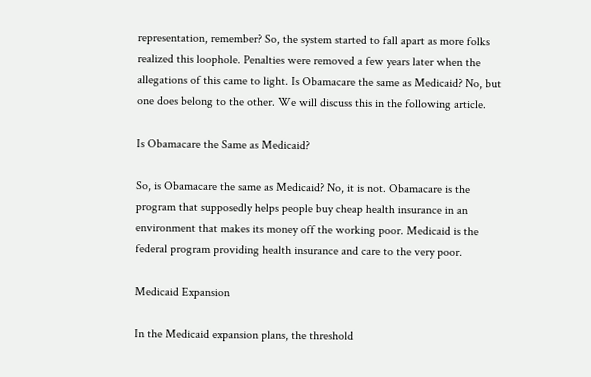representation, remember? So, the system started to fall apart as more folks realized this loophole. Penalties were removed a few years later when the allegations of this came to light. Is Obamacare the same as Medicaid? No, but one does belong to the other. We will discuss this in the following article.

Is Obamacare the Same as Medicaid?

So, is Obamacare the same as Medicaid? No, it is not. Obamacare is the program that supposedly helps people buy cheap health insurance in an environment that makes its money off the working poor. Medicaid is the federal program providing health insurance and care to the very poor.

Medicaid Expansion

In the Medicaid expansion plans, the threshold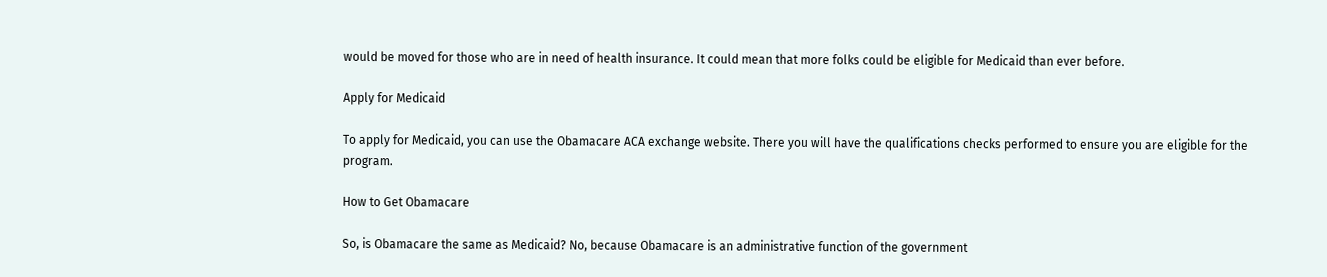would be moved for those who are in need of health insurance. It could mean that more folks could be eligible for Medicaid than ever before.

Apply for Medicaid

To apply for Medicaid, you can use the Obamacare ACA exchange website. There you will have the qualifications checks performed to ensure you are eligible for the program.

How to Get Obamacare

So, is Obamacare the same as Medicaid? No, because Obamacare is an administrative function of the government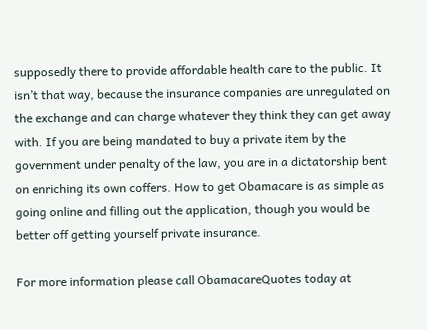supposedly there to provide affordable health care to the public. It isn’t that way, because the insurance companies are unregulated on the exchange and can charge whatever they think they can get away with. If you are being mandated to buy a private item by the government under penalty of the law, you are in a dictatorship bent on enriching its own coffers. How to get Obamacare is as simple as going online and filling out the application, though you would be better off getting yourself private insurance.

For more information please call ObamacareQuotes today at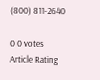(800) 811-2640

0 0 votes
Article Rating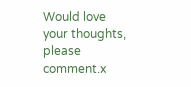Would love your thoughts, please comment.x